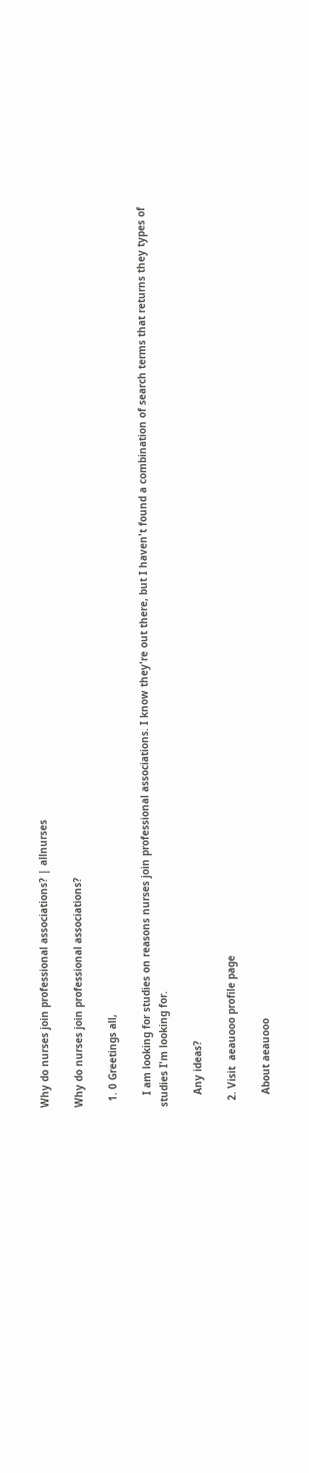Why do nurses join professional associations? | allnurses

Why do nurses join professional associations?

  1. 0 Greetings all,

    I am looking for studies on reasons nurses join professional associations. I know they're out there, but I haven't found a combination of search terms that returns they types of studies I'm looking for.

    Any ideas?

  2. Visit  aeauooo profile page

    About aeauooo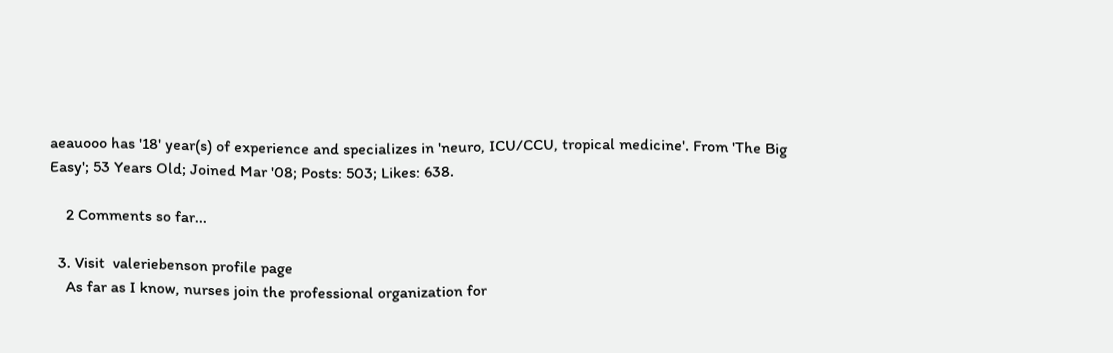aeauooo has '18' year(s) of experience and specializes in 'neuro, ICU/CCU, tropical medicine'. From 'The Big Easy'; 53 Years Old; Joined Mar '08; Posts: 503; Likes: 638.

    2 Comments so far...

  3. Visit  valeriebenson profile page
    As far as I know, nurses join the professional organization for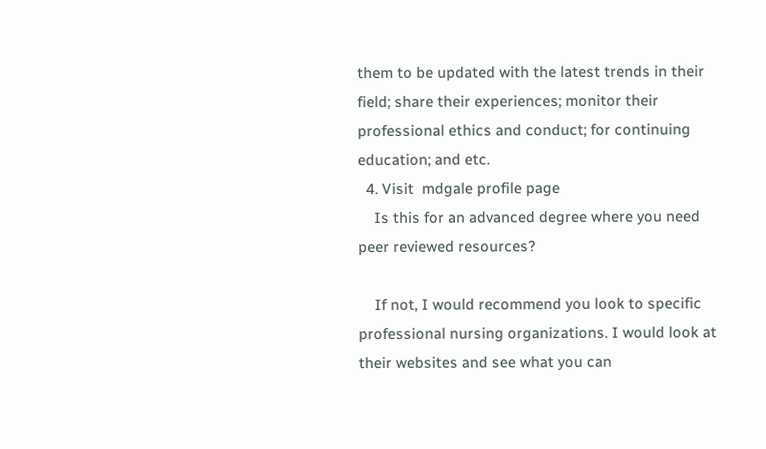them to be updated with the latest trends in their field; share their experiences; monitor their professional ethics and conduct; for continuing education; and etc.
  4. Visit  mdgale profile page
    Is this for an advanced degree where you need peer reviewed resources?

    If not, I would recommend you look to specific professional nursing organizations. I would look at their websites and see what you can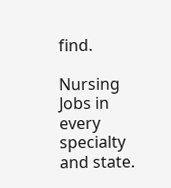find.

Nursing Jobs in every specialty and state.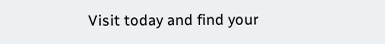Visit today and find your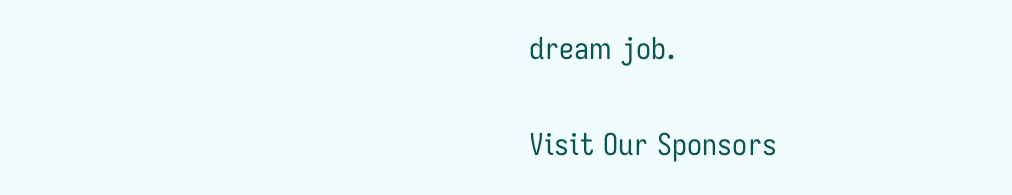dream job.

Visit Our Sponsors